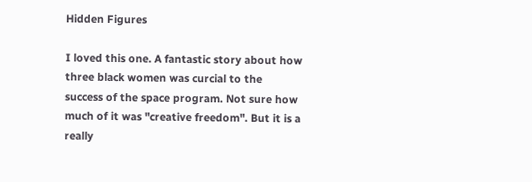Hidden Figures

I loved this one. A fantastic story about how three black women was curcial to the success of the space program. Not sure how much of it was "creative freedom". But it is a really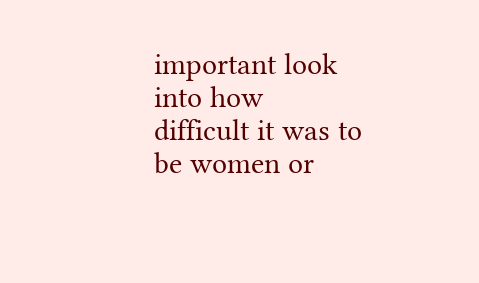important look into how difficult it was to be women or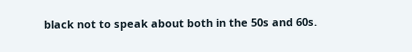black not to speak about both in the 50s and 60s.